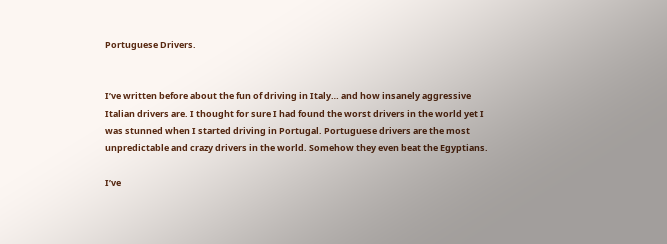Portuguese Drivers.


I’ve written before about the fun of driving in Italy… and how insanely aggressive Italian drivers are. I thought for sure I had found the worst drivers in the world yet I was stunned when I started driving in Portugal. Portuguese drivers are the most unpredictable and crazy drivers in the world. Somehow they even beat the Egyptians.

I’ve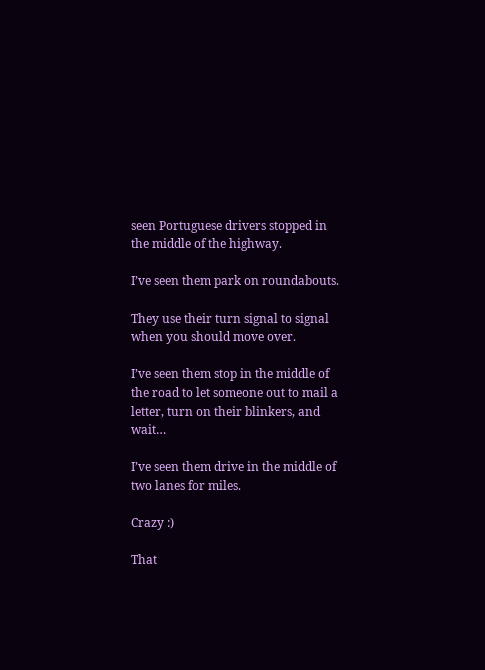seen Portuguese drivers stopped in the middle of the highway.

I’ve seen them park on roundabouts.

They use their turn signal to signal when you should move over.

I’ve seen them stop in the middle of the road to let someone out to mail a letter, turn on their blinkers, and wait…

I’ve seen them drive in the middle of two lanes for miles.

Crazy :)

That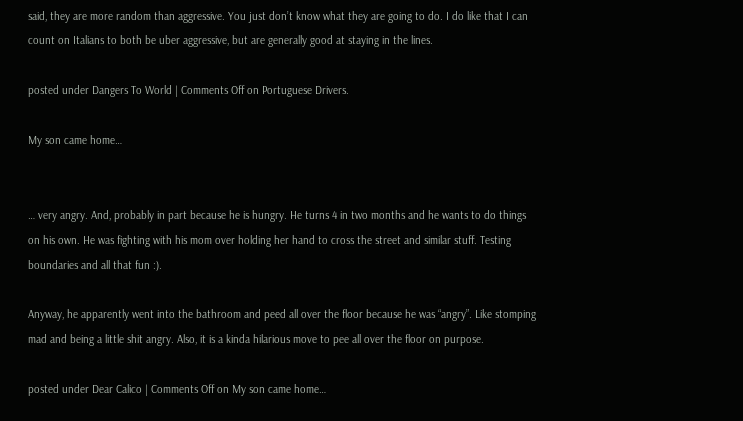said, they are more random than aggressive. You just don’t know what they are going to do. I do like that I can count on Italians to both be uber aggressive, but are generally good at staying in the lines.

posted under Dangers To World | Comments Off on Portuguese Drivers.

My son came home…


… very angry. And, probably in part because he is hungry. He turns 4 in two months and he wants to do things on his own. He was fighting with his mom over holding her hand to cross the street and similar stuff. Testing boundaries and all that fun :).

Anyway, he apparently went into the bathroom and peed all over the floor because he was “angry”. Like stomping mad and being a little shit angry. Also, it is a kinda hilarious move to pee all over the floor on purpose.

posted under Dear Calico | Comments Off on My son came home…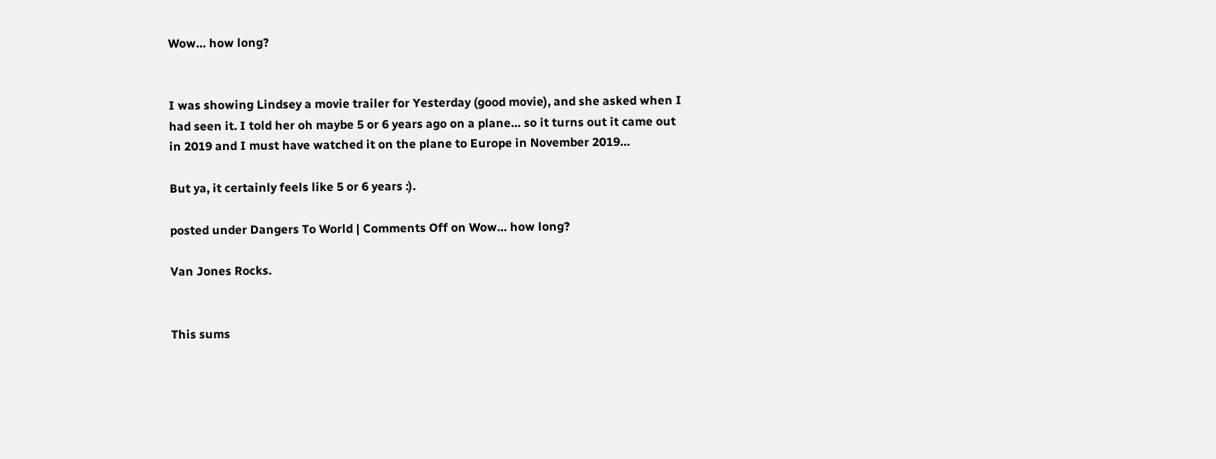Wow… how long?


I was showing Lindsey a movie trailer for Yesterday (good movie), and she asked when I had seen it. I told her oh maybe 5 or 6 years ago on a plane… so it turns out it came out in 2019 and I must have watched it on the plane to Europe in November 2019…

But ya, it certainly feels like 5 or 6 years :).

posted under Dangers To World | Comments Off on Wow… how long?

Van Jones Rocks.


This sums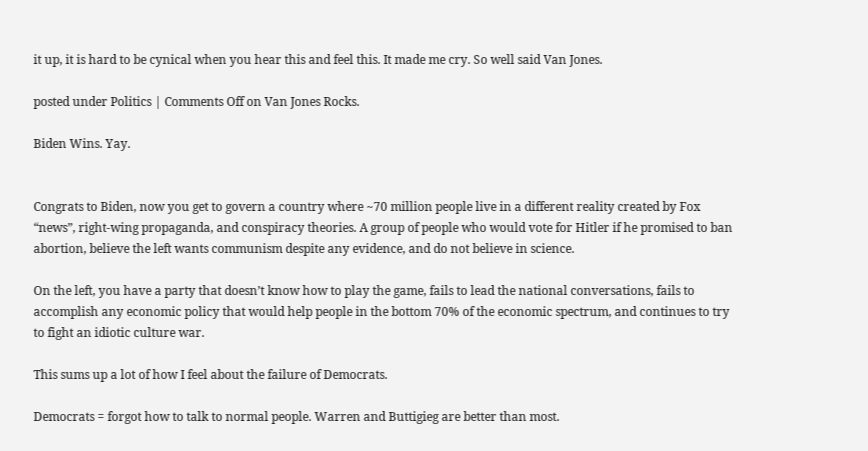it up, it is hard to be cynical when you hear this and feel this. It made me cry. So well said Van Jones.

posted under Politics | Comments Off on Van Jones Rocks.

Biden Wins. Yay.


Congrats to Biden, now you get to govern a country where ~70 million people live in a different reality created by Fox “news”, right-wing propaganda, and conspiracy theories. A group of people who would vote for Hitler if he promised to ban abortion, believe the left wants communism despite any evidence, and do not believe in science.

On the left, you have a party that doesn’t know how to play the game, fails to lead the national conversations, fails to accomplish any economic policy that would help people in the bottom 70% of the economic spectrum, and continues to try to fight an idiotic culture war.

This sums up a lot of how I feel about the failure of Democrats.

Democrats = forgot how to talk to normal people. Warren and Buttigieg are better than most.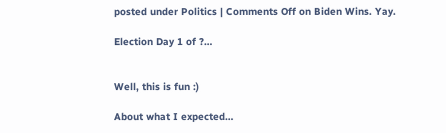posted under Politics | Comments Off on Biden Wins. Yay.

Election Day 1 of ?…


Well, this is fun :)

About what I expected…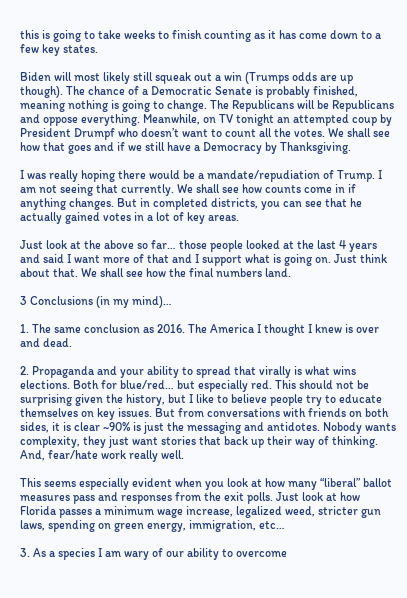this is going to take weeks to finish counting as it has come down to a few key states.

Biden will most likely still squeak out a win (Trumps odds are up though). The chance of a Democratic Senate is probably finished, meaning nothing is going to change. The Republicans will be Republicans and oppose everything. Meanwhile, on TV tonight an attempted coup by President Drumpf who doesn’t want to count all the votes. We shall see how that goes and if we still have a Democracy by Thanksgiving.

I was really hoping there would be a mandate/repudiation of Trump. I am not seeing that currently. We shall see how counts come in if anything changes. But in completed districts, you can see that he actually gained votes in a lot of key areas.

Just look at the above so far… those people looked at the last 4 years and said I want more of that and I support what is going on. Just think about that. We shall see how the final numbers land.

3 Conclusions (in my mind)…

1. The same conclusion as 2016. The America I thought I knew is over and dead.

2. Propaganda and your ability to spread that virally is what wins elections. Both for blue/red… but especially red. This should not be surprising given the history, but I like to believe people try to educate themselves on key issues. But from conversations with friends on both sides, it is clear ~90% is just the messaging and antidotes. Nobody wants complexity, they just want stories that back up their way of thinking. And, fear/hate work really well.

This seems especially evident when you look at how many “liberal” ballot measures pass and responses from the exit polls. Just look at how Florida passes a minimum wage increase, legalized weed, stricter gun laws, spending on green energy, immigration, etc…

3. As a species I am wary of our ability to overcome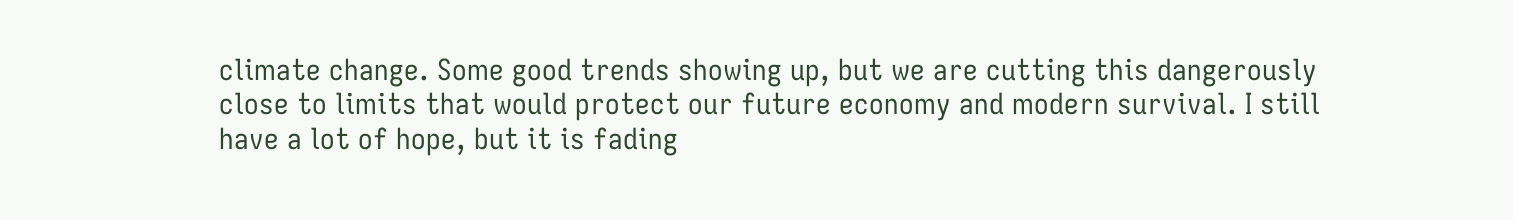climate change. Some good trends showing up, but we are cutting this dangerously close to limits that would protect our future economy and modern survival. I still have a lot of hope, but it is fading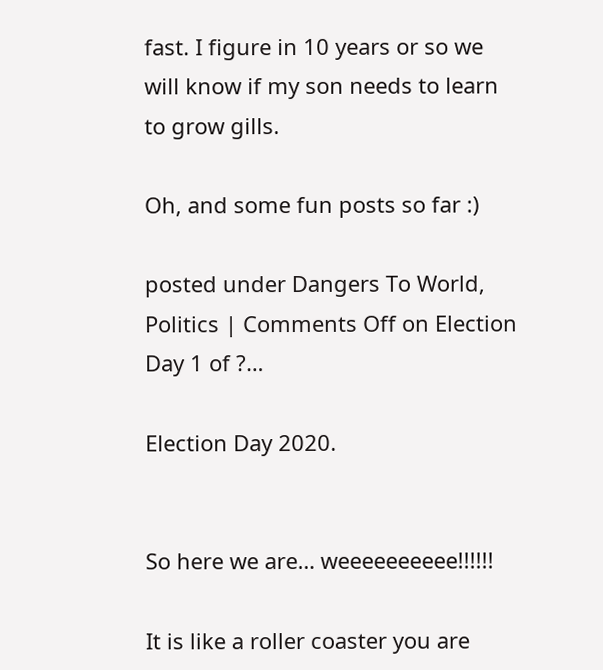fast. I figure in 10 years or so we will know if my son needs to learn to grow gills.

Oh, and some fun posts so far :)

posted under Dangers To World, Politics | Comments Off on Election Day 1 of ?…

Election Day 2020.


So here we are… weeeeeeeeee!!!!!!

It is like a roller coaster you are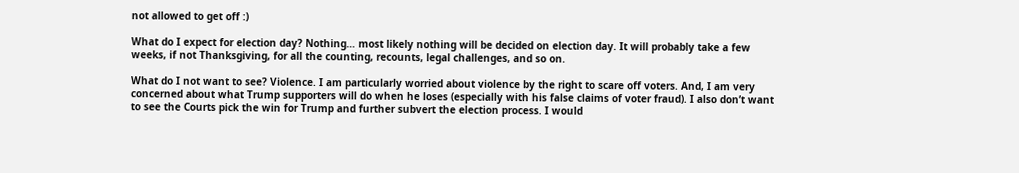not allowed to get off :)

What do I expect for election day? Nothing… most likely nothing will be decided on election day. It will probably take a few weeks, if not Thanksgiving, for all the counting, recounts, legal challenges, and so on.

What do I not want to see? Violence. I am particularly worried about violence by the right to scare off voters. And, I am very concerned about what Trump supporters will do when he loses (especially with his false claims of voter fraud). I also don’t want to see the Courts pick the win for Trump and further subvert the election process. I would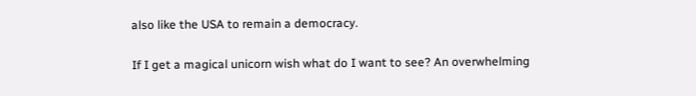also like the USA to remain a democracy.

If I get a magical unicorn wish what do I want to see? An overwhelming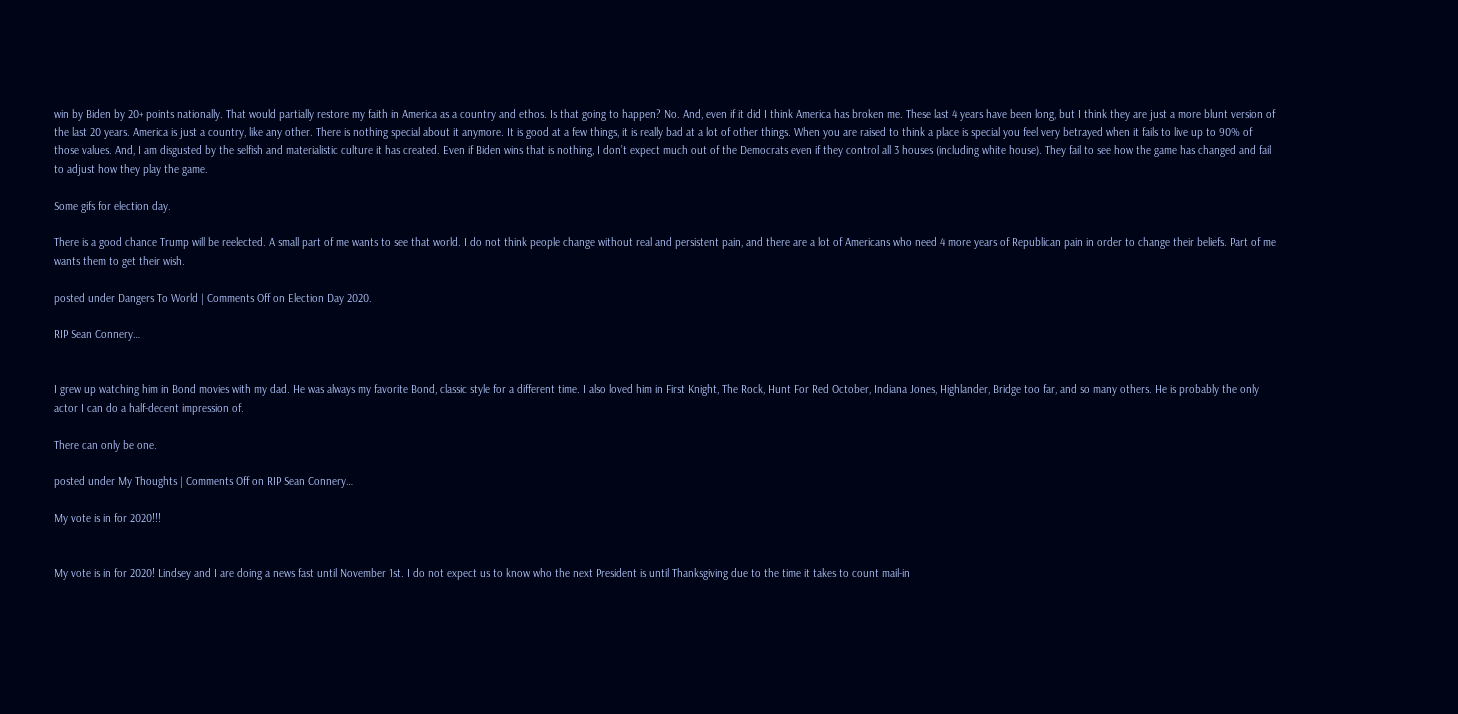win by Biden by 20+ points nationally. That would partially restore my faith in America as a country and ethos. Is that going to happen? No. And, even if it did I think America has broken me. These last 4 years have been long, but I think they are just a more blunt version of the last 20 years. America is just a country, like any other. There is nothing special about it anymore. It is good at a few things, it is really bad at a lot of other things. When you are raised to think a place is special you feel very betrayed when it fails to live up to 90% of those values. And, I am disgusted by the selfish and materialistic culture it has created. Even if Biden wins that is nothing, I don’t expect much out of the Democrats even if they control all 3 houses (including white house). They fail to see how the game has changed and fail to adjust how they play the game.

Some gifs for election day.

There is a good chance Trump will be reelected. A small part of me wants to see that world. I do not think people change without real and persistent pain, and there are a lot of Americans who need 4 more years of Republican pain in order to change their beliefs. Part of me wants them to get their wish.

posted under Dangers To World | Comments Off on Election Day 2020.

RIP Sean Connery…


I grew up watching him in Bond movies with my dad. He was always my favorite Bond, classic style for a different time. I also loved him in First Knight, The Rock, Hunt For Red October, Indiana Jones, Highlander, Bridge too far, and so many others. He is probably the only actor I can do a half-decent impression of.

There can only be one.

posted under My Thoughts | Comments Off on RIP Sean Connery…

My vote is in for 2020!!!


My vote is in for 2020! Lindsey and I are doing a news fast until November 1st. I do not expect us to know who the next President is until Thanksgiving due to the time it takes to count mail-in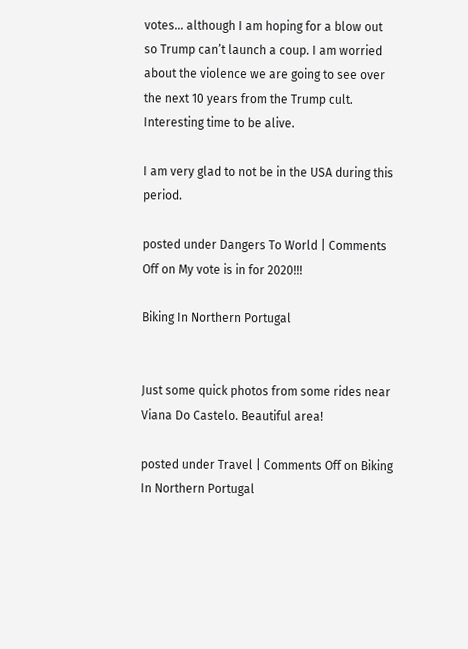votes… although I am hoping for a blow out so Trump can’t launch a coup. I am worried about the violence we are going to see over the next 10 years from the Trump cult. Interesting time to be alive.

I am very glad to not be in the USA during this period.

posted under Dangers To World | Comments Off on My vote is in for 2020!!!

Biking In Northern Portugal


Just some quick photos from some rides near Viana Do Castelo. Beautiful area!

posted under Travel | Comments Off on Biking In Northern Portugal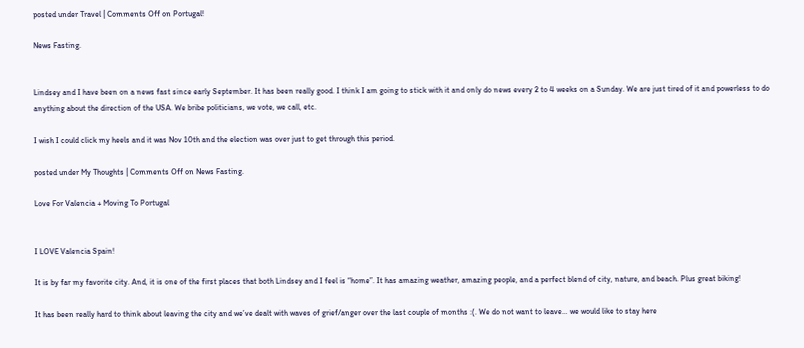posted under Travel | Comments Off on Portugal!

News Fasting.


Lindsey and I have been on a news fast since early September. It has been really good. I think I am going to stick with it and only do news every 2 to 4 weeks on a Sunday. We are just tired of it and powerless to do anything about the direction of the USA. We bribe politicians, we vote, we call, etc.

I wish I could click my heels and it was Nov 10th and the election was over just to get through this period.

posted under My Thoughts | Comments Off on News Fasting.

Love For Valencia + Moving To Portugal


I LOVE Valencia Spain!

It is by far my favorite city. And, it is one of the first places that both Lindsey and I feel is “home”. It has amazing weather, amazing people, and a perfect blend of city, nature, and beach. Plus great biking!

It has been really hard to think about leaving the city and we’ve dealt with waves of grief/anger over the last couple of months :(. We do not want to leave… we would like to stay here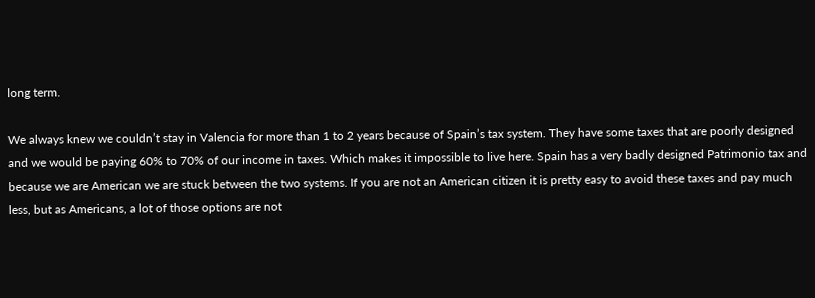long term.

We always knew we couldn’t stay in Valencia for more than 1 to 2 years because of Spain’s tax system. They have some taxes that are poorly designed and we would be paying 60% to 70% of our income in taxes. Which makes it impossible to live here. Spain has a very badly designed Patrimonio tax and because we are American we are stuck between the two systems. If you are not an American citizen it is pretty easy to avoid these taxes and pay much less, but as Americans, a lot of those options are not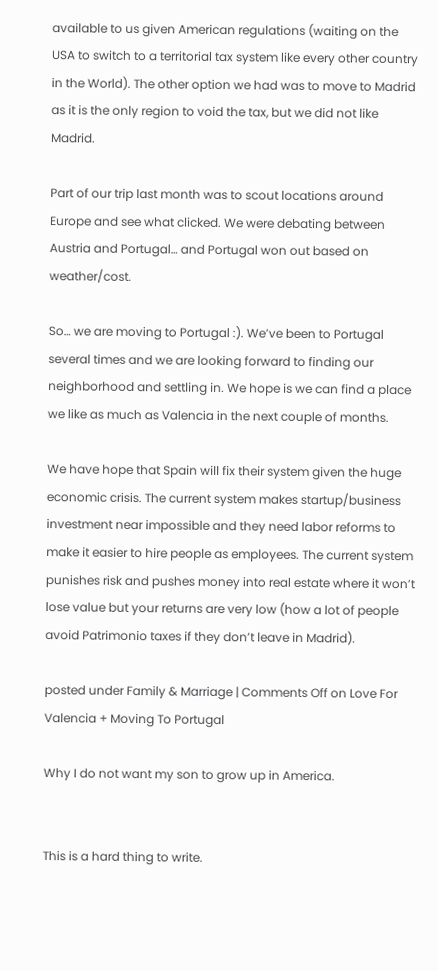available to us given American regulations (waiting on the USA to switch to a territorial tax system like every other country in the World). The other option we had was to move to Madrid as it is the only region to void the tax, but we did not like Madrid.

Part of our trip last month was to scout locations around Europe and see what clicked. We were debating between Austria and Portugal… and Portugal won out based on weather/cost.

So… we are moving to Portugal :). We’ve been to Portugal several times and we are looking forward to finding our neighborhood and settling in. We hope is we can find a place we like as much as Valencia in the next couple of months.

We have hope that Spain will fix their system given the huge economic crisis. The current system makes startup/business investment near impossible and they need labor reforms to make it easier to hire people as employees. The current system punishes risk and pushes money into real estate where it won’t lose value but your returns are very low (how a lot of people avoid Patrimonio taxes if they don’t leave in Madrid).

posted under Family & Marriage | Comments Off on Love For Valencia + Moving To Portugal

Why I do not want my son to grow up in America.


This is a hard thing to write.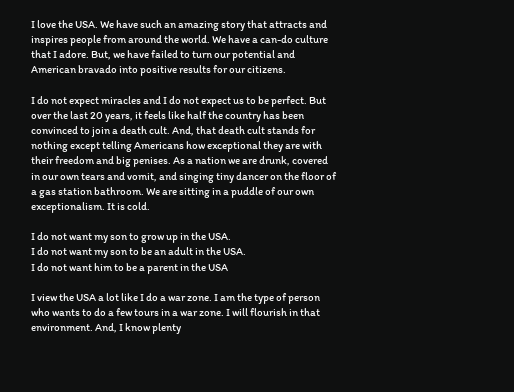I love the USA. We have such an amazing story that attracts and inspires people from around the world. We have a can-do culture that I adore. But, we have failed to turn our potential and American bravado into positive results for our citizens.

I do not expect miracles and I do not expect us to be perfect. But over the last 20 years, it feels like half the country has been convinced to join a death cult. And, that death cult stands for nothing except telling Americans how exceptional they are with their freedom and big penises. As a nation we are drunk, covered in our own tears and vomit, and singing tiny dancer on the floor of a gas station bathroom. We are sitting in a puddle of our own exceptionalism. It is cold.

I do not want my son to grow up in the USA.
I do not want my son to be an adult in the USA.
I do not want him to be a parent in the USA

I view the USA a lot like I do a war zone. I am the type of person who wants to do a few tours in a war zone. I will flourish in that environment. And, I know plenty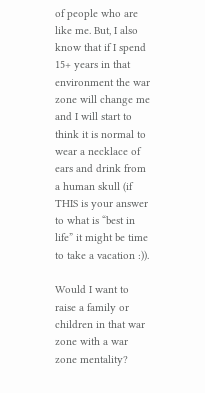of people who are like me. But, I also know that if I spend 15+ years in that environment the war zone will change me and I will start to think it is normal to wear a necklace of ears and drink from a human skull (if THIS is your answer to what is “best in life” it might be time to take a vacation :)).

Would I want to raise a family or children in that war zone with a war zone mentality?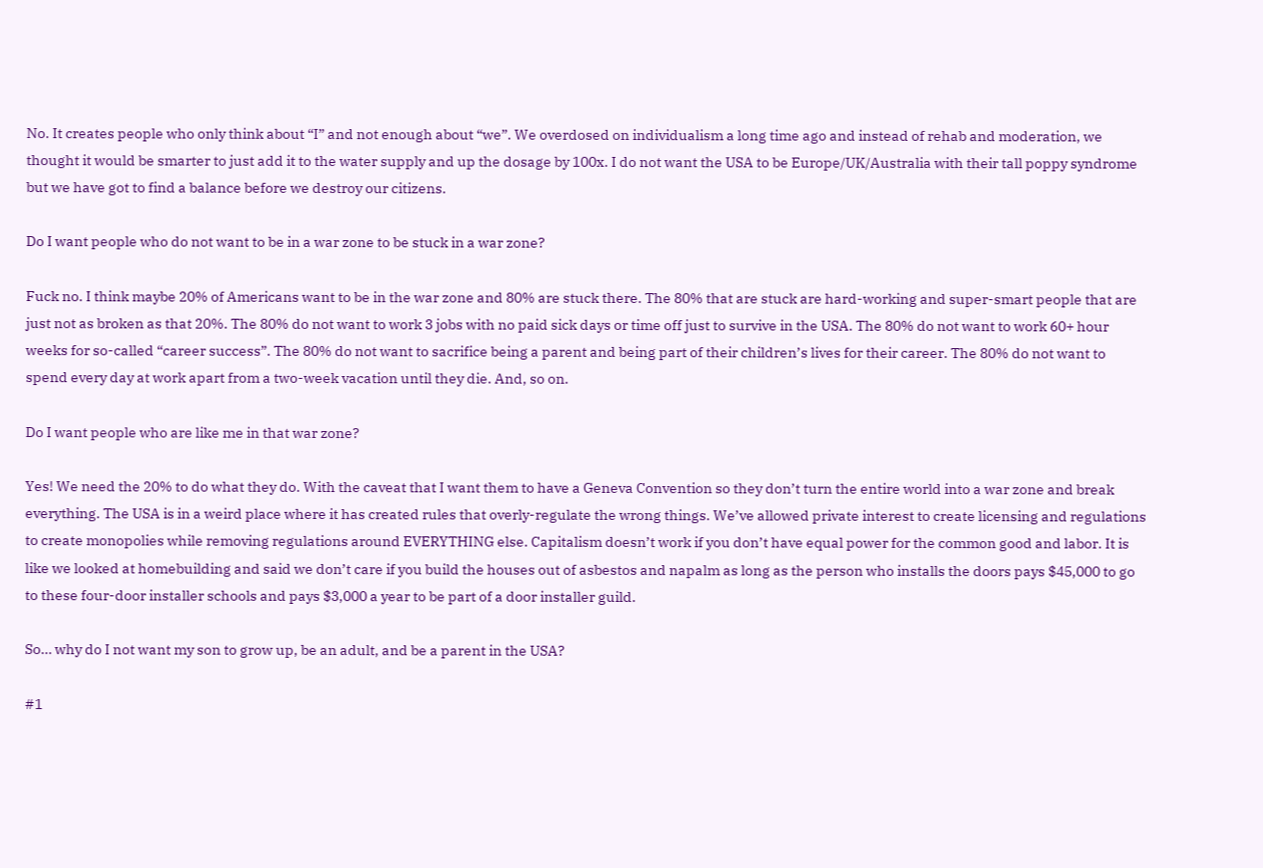No. It creates people who only think about “I” and not enough about “we”. We overdosed on individualism a long time ago and instead of rehab and moderation, we thought it would be smarter to just add it to the water supply and up the dosage by 100x. I do not want the USA to be Europe/UK/Australia with their tall poppy syndrome but we have got to find a balance before we destroy our citizens.

Do I want people who do not want to be in a war zone to be stuck in a war zone?

Fuck no. I think maybe 20% of Americans want to be in the war zone and 80% are stuck there. The 80% that are stuck are hard-working and super-smart people that are just not as broken as that 20%. The 80% do not want to work 3 jobs with no paid sick days or time off just to survive in the USA. The 80% do not want to work 60+ hour weeks for so-called “career success”. The 80% do not want to sacrifice being a parent and being part of their children’s lives for their career. The 80% do not want to spend every day at work apart from a two-week vacation until they die. And, so on.

Do I want people who are like me in that war zone?

Yes! We need the 20% to do what they do. With the caveat that I want them to have a Geneva Convention so they don’t turn the entire world into a war zone and break everything. The USA is in a weird place where it has created rules that overly-regulate the wrong things. We’ve allowed private interest to create licensing and regulations to create monopolies while removing regulations around EVERYTHING else. Capitalism doesn’t work if you don’t have equal power for the common good and labor. It is like we looked at homebuilding and said we don’t care if you build the houses out of asbestos and napalm as long as the person who installs the doors pays $45,000 to go to these four-door installer schools and pays $3,000 a year to be part of a door installer guild.

So… why do I not want my son to grow up, be an adult, and be a parent in the USA?

#1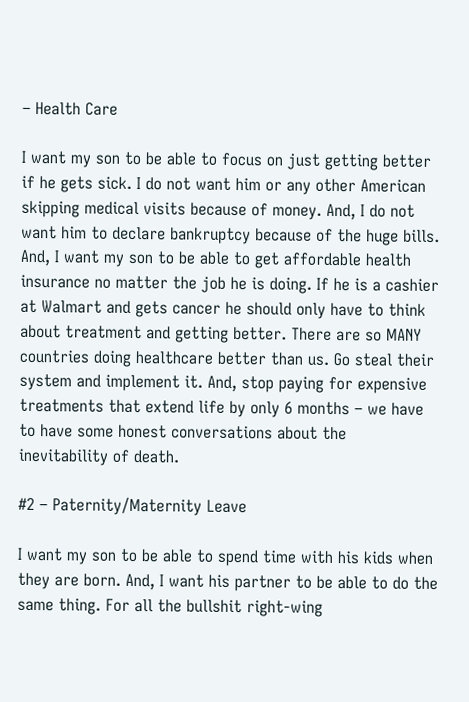– Health Care

I want my son to be able to focus on just getting better if he gets sick. I do not want him or any other American skipping medical visits because of money. And, I do not want him to declare bankruptcy because of the huge bills. And, I want my son to be able to get affordable health insurance no matter the job he is doing. If he is a cashier at Walmart and gets cancer he should only have to think about treatment and getting better. There are so MANY countries doing healthcare better than us. Go steal their system and implement it. And, stop paying for expensive treatments that extend life by only 6 months – we have to have some honest conversations about the inevitability of death.

#2 – Paternity/Maternity Leave

I want my son to be able to spend time with his kids when they are born. And, I want his partner to be able to do the same thing. For all the bullshit right-wing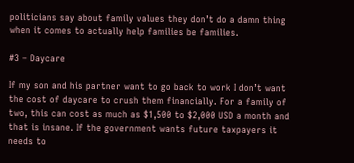politicians say about family values they don’t do a damn thing when it comes to actually help families be families.

#3 – Daycare

If my son and his partner want to go back to work I don’t want the cost of daycare to crush them financially. For a family of two, this can cost as much as $1,500 to $2,000 USD a month and that is insane. If the government wants future taxpayers it needs to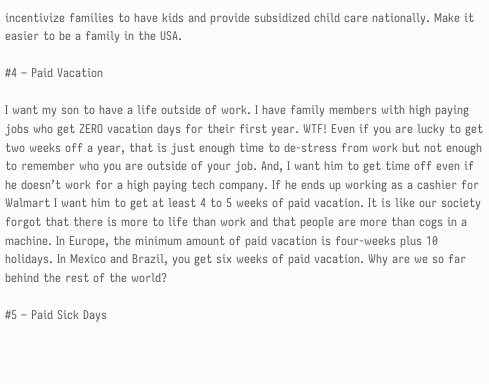incentivize families to have kids and provide subsidized child care nationally. Make it easier to be a family in the USA.

#4 – Paid Vacation

I want my son to have a life outside of work. I have family members with high paying jobs who get ZERO vacation days for their first year. WTF! Even if you are lucky to get two weeks off a year, that is just enough time to de-stress from work but not enough to remember who you are outside of your job. And, I want him to get time off even if he doesn’t work for a high paying tech company. If he ends up working as a cashier for Walmart I want him to get at least 4 to 5 weeks of paid vacation. It is like our society forgot that there is more to life than work and that people are more than cogs in a machine. In Europe, the minimum amount of paid vacation is four-weeks plus 10 holidays. In Mexico and Brazil, you get six weeks of paid vacation. Why are we so far behind the rest of the world?

#5 – Paid Sick Days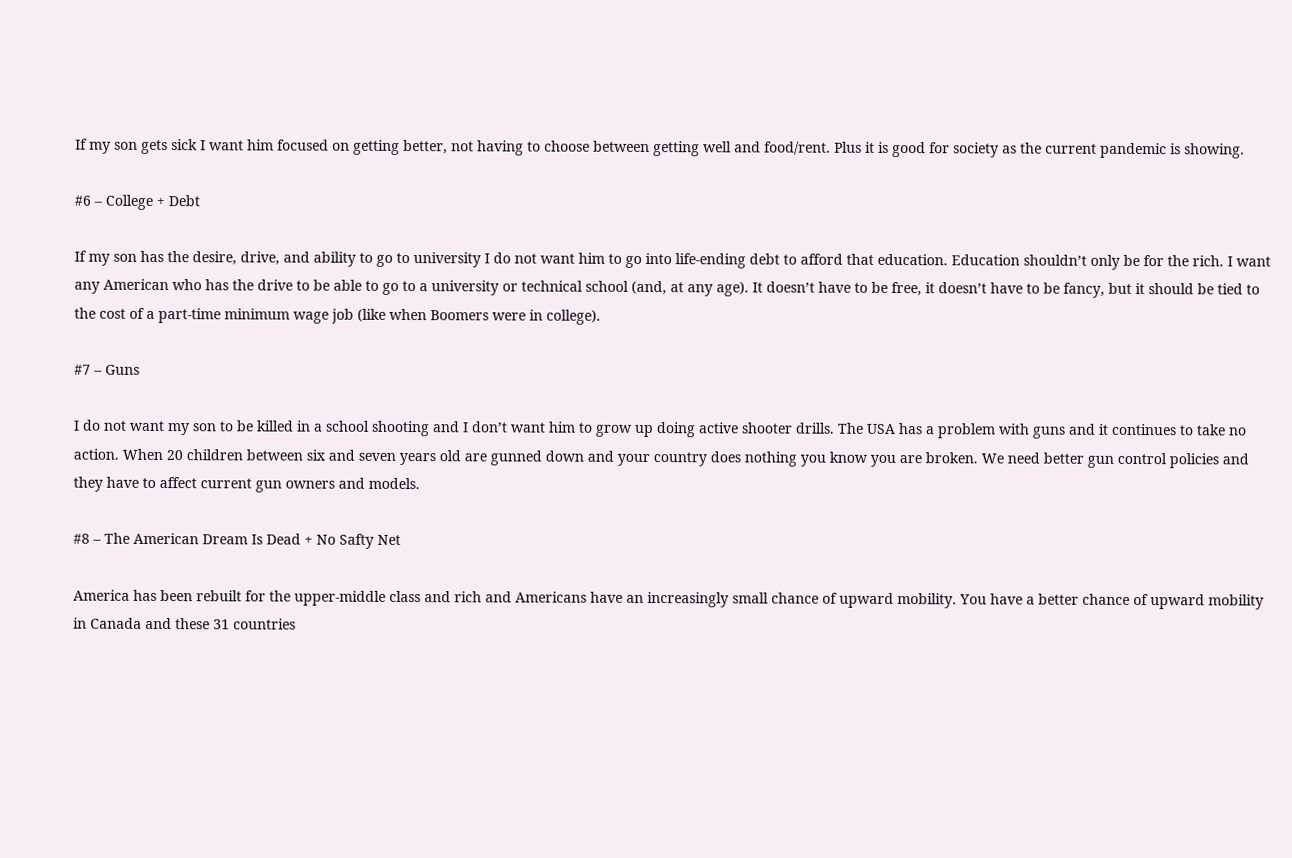If my son gets sick I want him focused on getting better, not having to choose between getting well and food/rent. Plus it is good for society as the current pandemic is showing.

#6 – College + Debt

If my son has the desire, drive, and ability to go to university I do not want him to go into life-ending debt to afford that education. Education shouldn’t only be for the rich. I want any American who has the drive to be able to go to a university or technical school (and, at any age). It doesn’t have to be free, it doesn’t have to be fancy, but it should be tied to the cost of a part-time minimum wage job (like when Boomers were in college).

#7 – Guns

I do not want my son to be killed in a school shooting and I don’t want him to grow up doing active shooter drills. The USA has a problem with guns and it continues to take no action. When 20 children between six and seven years old are gunned down and your country does nothing you know you are broken. We need better gun control policies and they have to affect current gun owners and models.

#8 – The American Dream Is Dead + No Safty Net

America has been rebuilt for the upper-middle class and rich and Americans have an increasingly small chance of upward mobility. You have a better chance of upward mobility in Canada and these 31 countries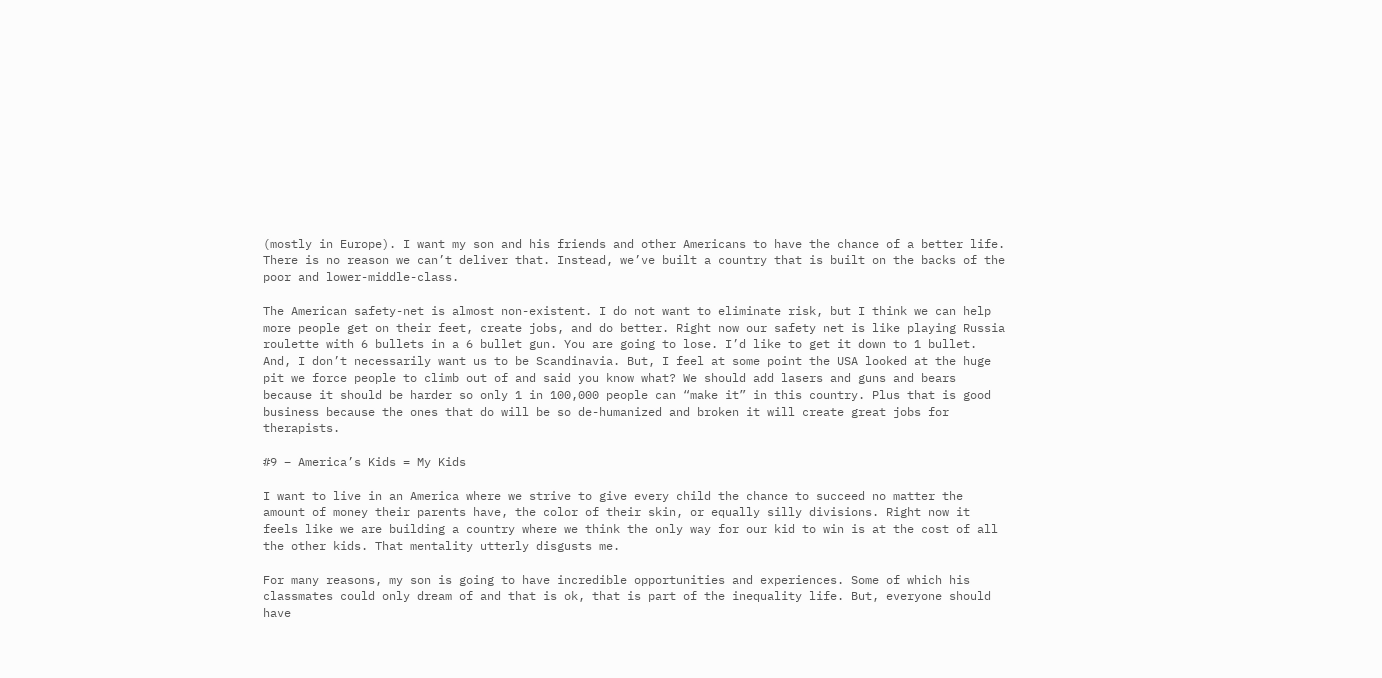(mostly in Europe). I want my son and his friends and other Americans to have the chance of a better life. There is no reason we can’t deliver that. Instead, we’ve built a country that is built on the backs of the poor and lower-middle-class.

The American safety-net is almost non-existent. I do not want to eliminate risk, but I think we can help more people get on their feet, create jobs, and do better. Right now our safety net is like playing Russia roulette with 6 bullets in a 6 bullet gun. You are going to lose. I’d like to get it down to 1 bullet. And, I don’t necessarily want us to be Scandinavia. But, I feel at some point the USA looked at the huge pit we force people to climb out of and said you know what? We should add lasers and guns and bears because it should be harder so only 1 in 100,000 people can “make it” in this country. Plus that is good business because the ones that do will be so de-humanized and broken it will create great jobs for therapists.

#9 – America’s Kids = My Kids

I want to live in an America where we strive to give every child the chance to succeed no matter the amount of money their parents have, the color of their skin, or equally silly divisions. Right now it feels like we are building a country where we think the only way for our kid to win is at the cost of all the other kids. That mentality utterly disgusts me.

For many reasons, my son is going to have incredible opportunities and experiences. Some of which his classmates could only dream of and that is ok, that is part of the inequality life. But, everyone should have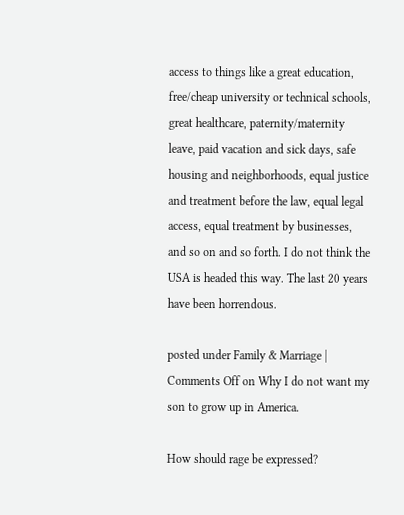access to things like a great education, free/cheap university or technical schools, great healthcare, paternity/maternity leave, paid vacation and sick days, safe housing and neighborhoods, equal justice and treatment before the law, equal legal access, equal treatment by businesses, and so on and so forth. I do not think the USA is headed this way. The last 20 years have been horrendous.

posted under Family & Marriage | Comments Off on Why I do not want my son to grow up in America.

How should rage be expressed?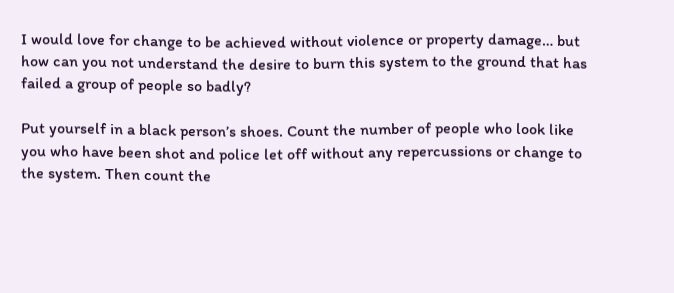I would love for change to be achieved without violence or property damage… but how can you not understand the desire to burn this system to the ground that has failed a group of people so badly?

Put yourself in a black person’s shoes. Count the number of people who look like you who have been shot and police let off without any repercussions or change to the system. Then count the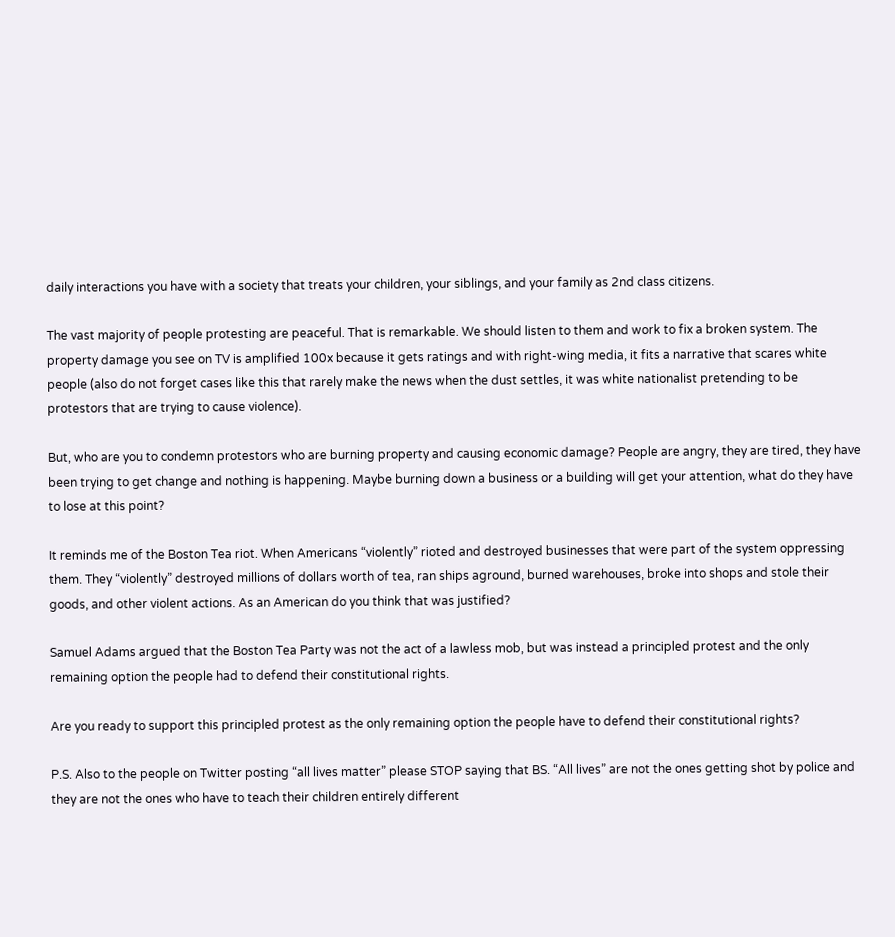daily interactions you have with a society that treats your children, your siblings, and your family as 2nd class citizens.

The vast majority of people protesting are peaceful. That is remarkable. We should listen to them and work to fix a broken system. The property damage you see on TV is amplified 100x because it gets ratings and with right-wing media, it fits a narrative that scares white people (also do not forget cases like this that rarely make the news when the dust settles, it was white nationalist pretending to be protestors that are trying to cause violence).

But, who are you to condemn protestors who are burning property and causing economic damage? People are angry, they are tired, they have been trying to get change and nothing is happening. Maybe burning down a business or a building will get your attention, what do they have to lose at this point?

It reminds me of the Boston Tea riot. When Americans “violently” rioted and destroyed businesses that were part of the system oppressing them. They “violently” destroyed millions of dollars worth of tea, ran ships aground, burned warehouses, broke into shops and stole their goods, and other violent actions. As an American do you think that was justified?

Samuel Adams argued that the Boston Tea Party was not the act of a lawless mob, but was instead a principled protest and the only remaining option the people had to defend their constitutional rights.

Are you ready to support this principled protest as the only remaining option the people have to defend their constitutional rights?

P.S. Also to the people on Twitter posting “all lives matter” please STOP saying that BS. “All lives” are not the ones getting shot by police and they are not the ones who have to teach their children entirely different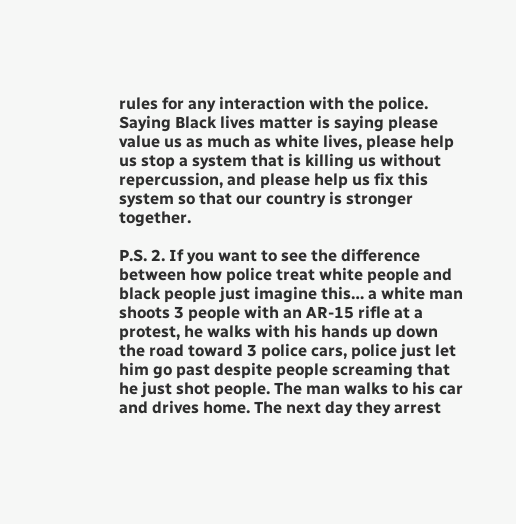rules for any interaction with the police. Saying Black lives matter is saying please value us as much as white lives, please help us stop a system that is killing us without repercussion, and please help us fix this system so that our country is stronger together.

P.S. 2. If you want to see the difference between how police treat white people and black people just imagine this… a white man shoots 3 people with an AR-15 rifle at a protest, he walks with his hands up down the road toward 3 police cars, police just let him go past despite people screaming that he just shot people. The man walks to his car and drives home. The next day they arrest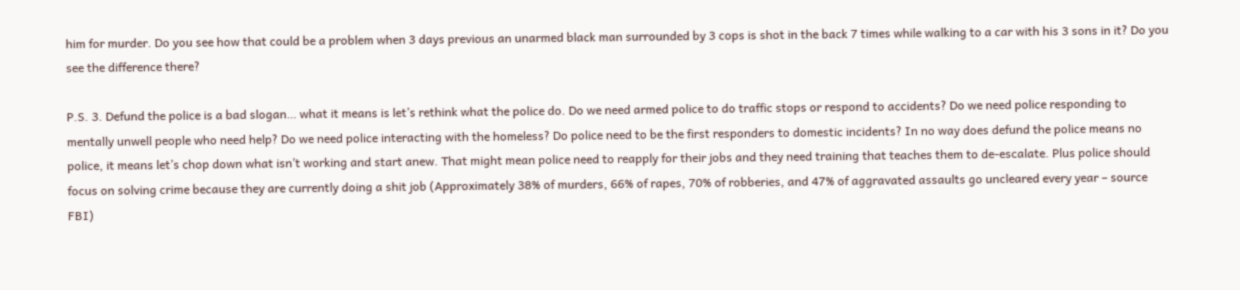him for murder. Do you see how that could be a problem when 3 days previous an unarmed black man surrounded by 3 cops is shot in the back 7 times while walking to a car with his 3 sons in it? Do you see the difference there?

P.S. 3. Defund the police is a bad slogan… what it means is let’s rethink what the police do. Do we need armed police to do traffic stops or respond to accidents? Do we need police responding to mentally unwell people who need help? Do we need police interacting with the homeless? Do police need to be the first responders to domestic incidents? In no way does defund the police means no police, it means let’s chop down what isn’t working and start anew. That might mean police need to reapply for their jobs and they need training that teaches them to de-escalate. Plus police should focus on solving crime because they are currently doing a shit job (Approximately 38% of murders, 66% of rapes, 70% of robberies, and 47% of aggravated assaults go uncleared every year – source FBI)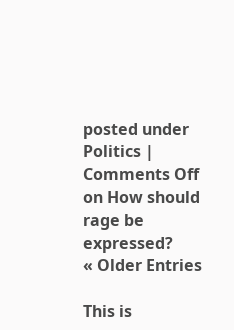posted under Politics | Comments Off on How should rage be expressed?
« Older Entries

This is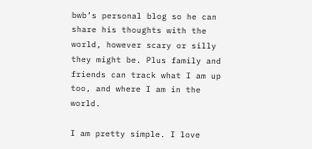bwb’s personal blog so he can share his thoughts with the world, however scary or silly they might be. Plus family and friends can track what I am up too, and where I am in the world.

I am pretty simple. I love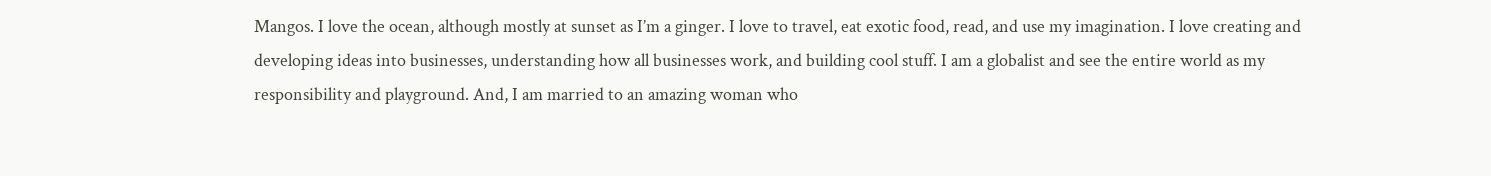Mangos. I love the ocean, although mostly at sunset as I’m a ginger. I love to travel, eat exotic food, read, and use my imagination. I love creating and developing ideas into businesses, understanding how all businesses work, and building cool stuff. I am a globalist and see the entire world as my responsibility and playground. And, I am married to an amazing woman who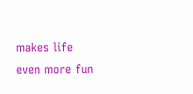makes life even more fun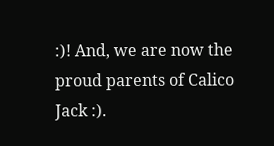:)! And, we are now the proud parents of Calico Jack :).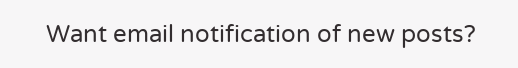Want email notification of new posts?